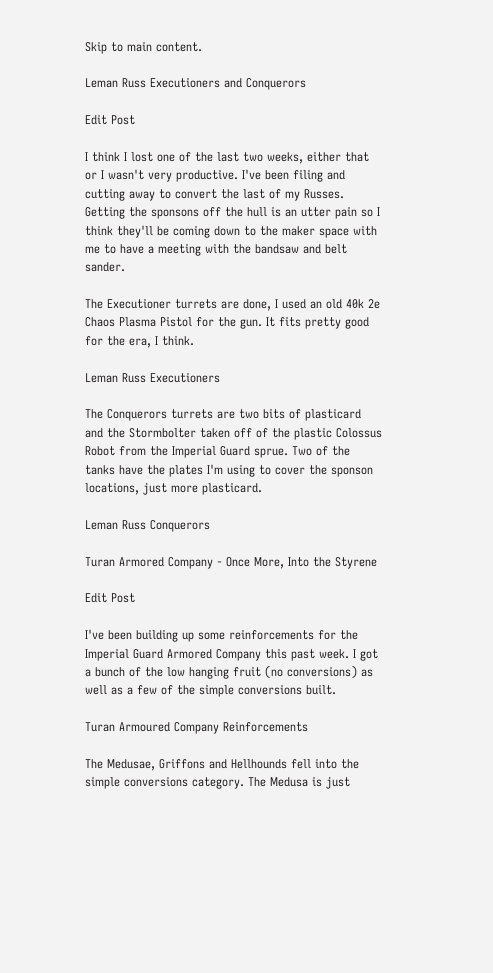Skip to main content.

Leman Russ Executioners and Conquerors

Edit Post

I think I lost one of the last two weeks, either that or I wasn't very productive. I've been filing and cutting away to convert the last of my Russes. Getting the sponsons off the hull is an utter pain so I think they'll be coming down to the maker space with me to have a meeting with the bandsaw and belt sander.

The Executioner turrets are done, I used an old 40k 2e Chaos Plasma Pistol for the gun. It fits pretty good for the era, I think.

Leman Russ Executioners

The Conquerors turrets are two bits of plasticard and the Stormbolter taken off of the plastic Colossus Robot from the Imperial Guard sprue. Two of the tanks have the plates I'm using to cover the sponson locations, just more plasticard.

Leman Russ Conquerors

Turan Armored Company - Once More, Into the Styrene

Edit Post

I've been building up some reinforcements for the Imperial Guard Armored Company this past week. I got a bunch of the low hanging fruit (no conversions) as well as a few of the simple conversions built.

Turan Armoured Company Reinforcements

The Medusae, Griffons and Hellhounds fell into the simple conversions category. The Medusa is just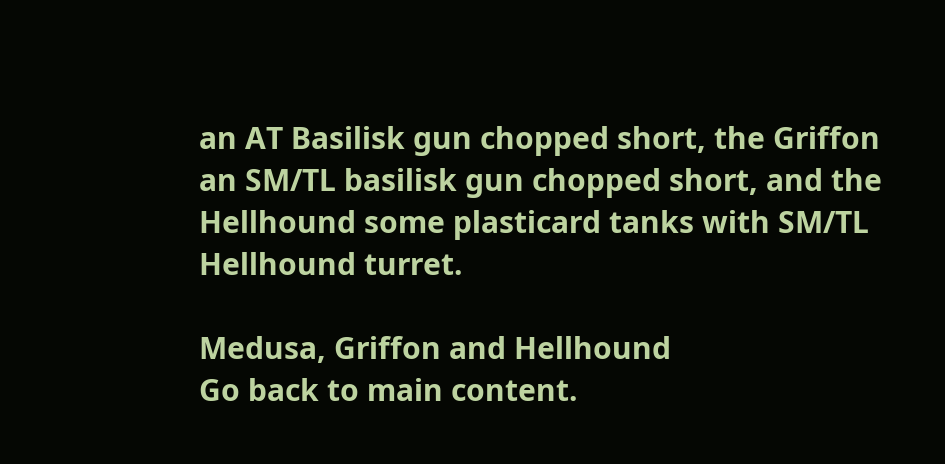an AT Basilisk gun chopped short, the Griffon an SM/TL basilisk gun chopped short, and the Hellhound some plasticard tanks with SM/TL Hellhound turret.

Medusa, Griffon and Hellhound
Go back to main content.